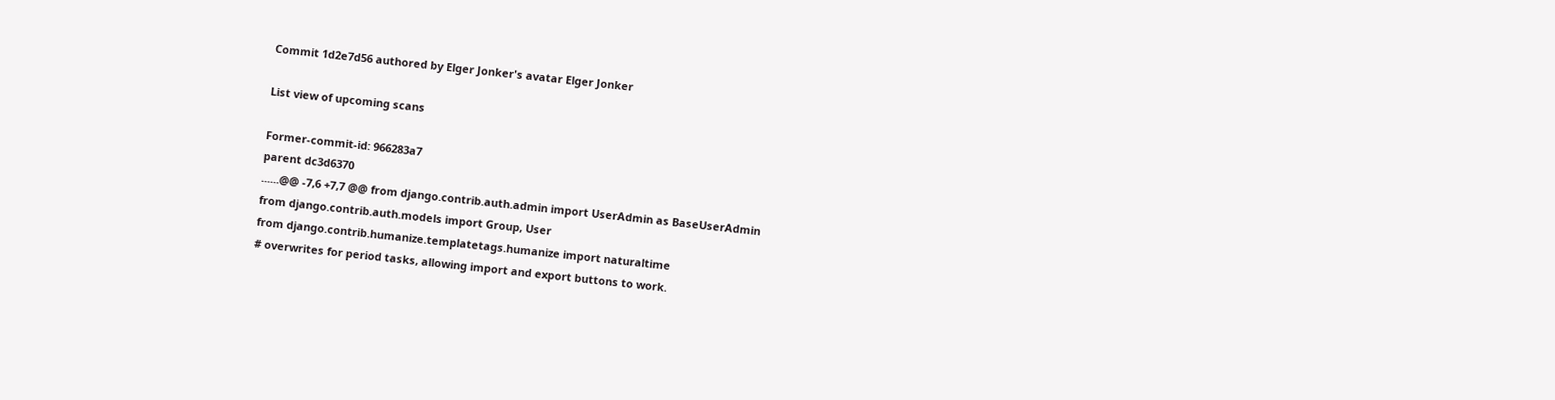Commit 1d2e7d56 authored by Elger Jonker's avatar Elger Jonker

List view of upcoming scans

Former-commit-id: 966283a7
parent dc3d6370
......@@ -7,6 +7,7 @@ from django.contrib.auth.admin import UserAdmin as BaseUserAdmin
from django.contrib.auth.models import Group, User
from django.contrib.humanize.templatetags.humanize import naturaltime
# overwrites for period tasks, allowing import and export buttons to work.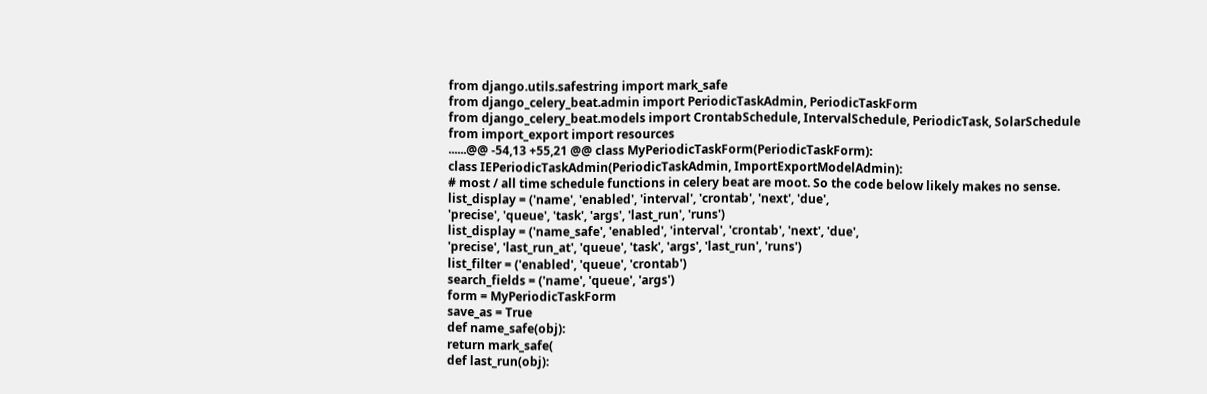from django.utils.safestring import mark_safe
from django_celery_beat.admin import PeriodicTaskAdmin, PeriodicTaskForm
from django_celery_beat.models import CrontabSchedule, IntervalSchedule, PeriodicTask, SolarSchedule
from import_export import resources
......@@ -54,13 +55,21 @@ class MyPeriodicTaskForm(PeriodicTaskForm):
class IEPeriodicTaskAdmin(PeriodicTaskAdmin, ImportExportModelAdmin):
# most / all time schedule functions in celery beat are moot. So the code below likely makes no sense.
list_display = ('name', 'enabled', 'interval', 'crontab', 'next', 'due',
'precise', 'queue', 'task', 'args', 'last_run', 'runs')
list_display = ('name_safe', 'enabled', 'interval', 'crontab', 'next', 'due',
'precise', 'last_run_at', 'queue', 'task', 'args', 'last_run', 'runs')
list_filter = ('enabled', 'queue', 'crontab')
search_fields = ('name', 'queue', 'args')
form = MyPeriodicTaskForm
save_as = True
def name_safe(obj):
return mark_safe(
def last_run(obj):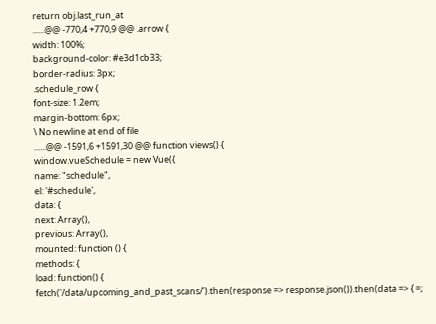return obj.last_run_at
......@@ -770,4 +770,9 @@ .arrow {
width: 100%;
background-color: #e3d1cb33;
border-radius: 3px;
.schedule_row {
font-size: 1.2em;
margin-bottom: 6px;
\ No newline at end of file
......@@ -1591,6 +1591,30 @@ function views() {
window.vueSchedule = new Vue({
name: "schedule",
el: '#schedule',
data: {
next: Array(),
previous: Array(),
mounted: function () {
methods: {
load: function() {
fetch('/data/upcoming_and_past_scans/').then(response => response.json()).then(data => { =;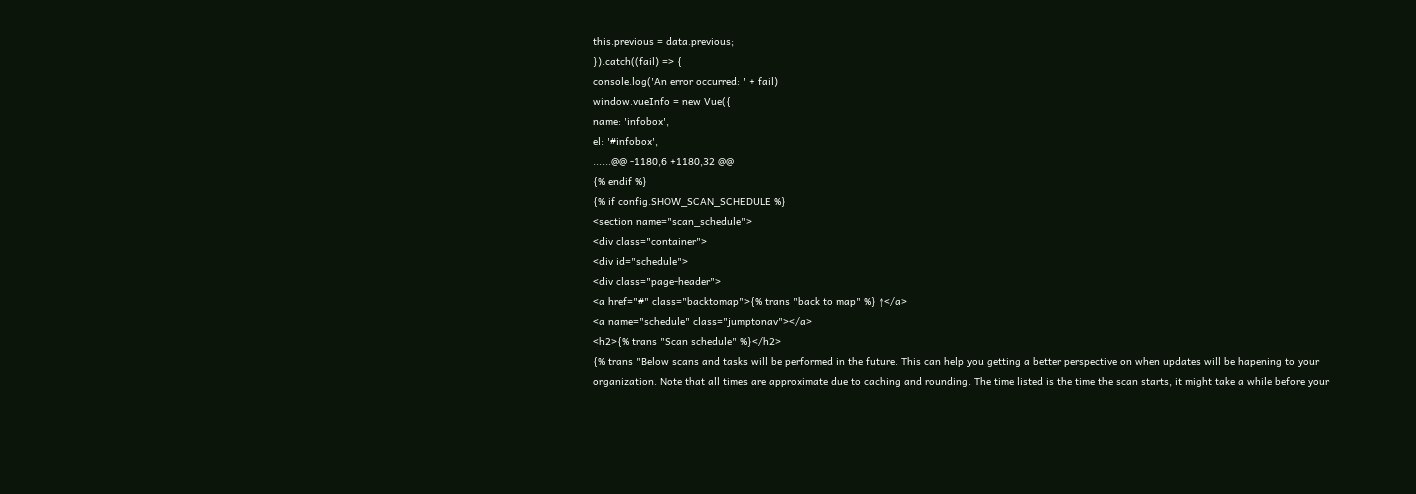this.previous = data.previous;
}).catch((fail) => {
console.log('An error occurred: ' + fail)
window.vueInfo = new Vue({
name: 'infobox',
el: '#infobox',
......@@ -1180,6 +1180,32 @@
{% endif %}
{% if config.SHOW_SCAN_SCHEDULE %}
<section name="scan_schedule">
<div class="container">
<div id="schedule">
<div class="page-header">
<a href="#" class="backtomap">{% trans "back to map" %} ↑</a>
<a name="schedule" class="jumptonav"></a>
<h2>{% trans "Scan schedule" %}</h2>
{% trans "Below scans and tasks will be performed in the future. This can help you getting a better perspective on when updates will be hapening to your organization. Note that all times are approximate due to caching and rounding. The time listed is the time the scan starts, it might take a while before your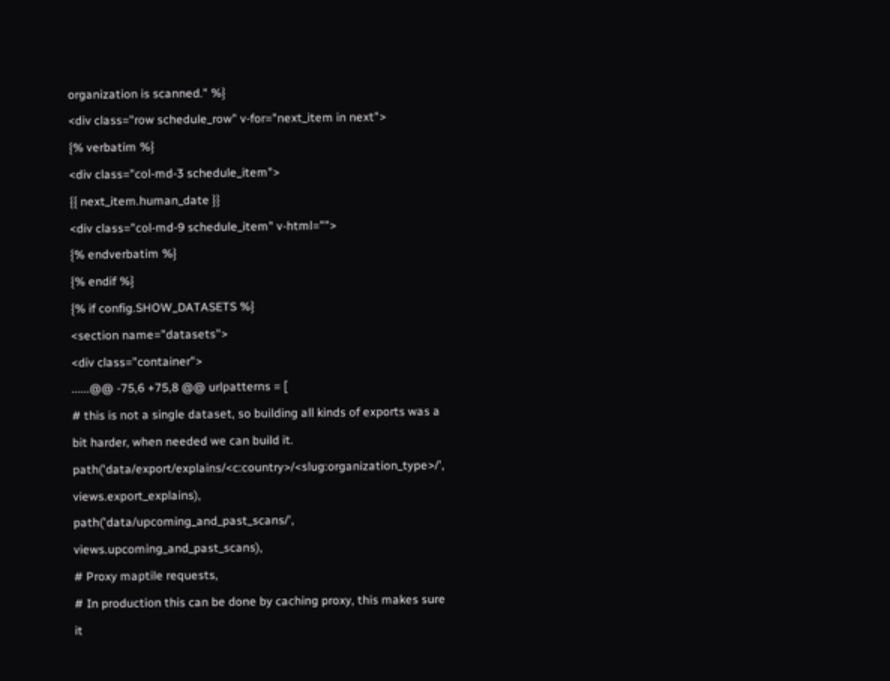organization is scanned." %}
<div class="row schedule_row" v-for="next_item in next">
{% verbatim %}
<div class="col-md-3 schedule_item">
{{ next_item.human_date }}
<div class="col-md-9 schedule_item" v-html="">
{% endverbatim %}
{% endif %}
{% if config.SHOW_DATASETS %}
<section name="datasets">
<div class="container">
......@@ -75,6 +75,8 @@ urlpatterns = [
# this is not a single dataset, so building all kinds of exports was a bit harder, when needed we can build it.
path('data/export/explains/<c:country>/<slug:organization_type>/', views.export_explains),
path('data/upcoming_and_past_scans/', views.upcoming_and_past_scans),
# Proxy maptile requests,
# In production this can be done by caching proxy, this makes sure it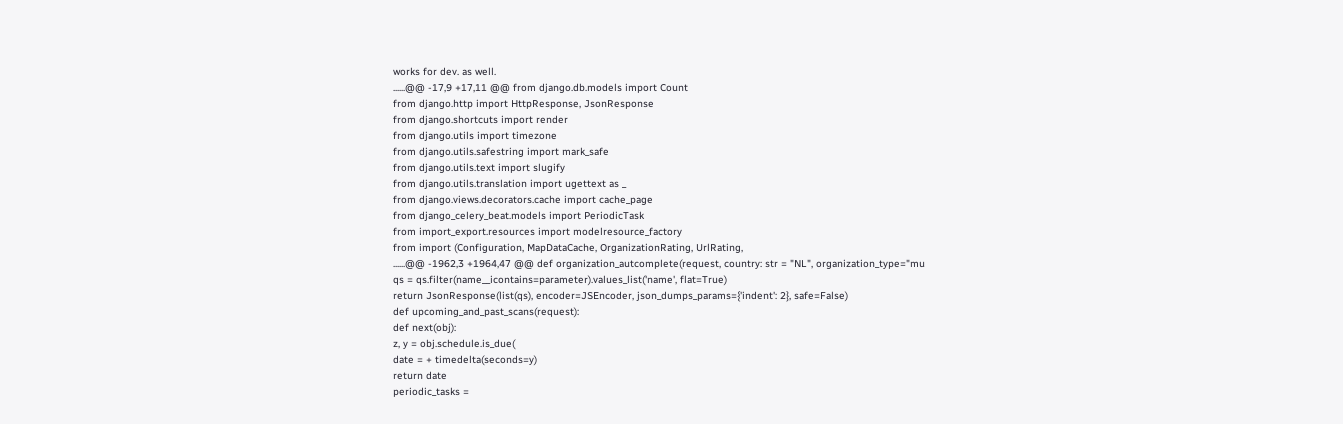works for dev. as well.
......@@ -17,9 +17,11 @@ from django.db.models import Count
from django.http import HttpResponse, JsonResponse
from django.shortcuts import render
from django.utils import timezone
from django.utils.safestring import mark_safe
from django.utils.text import slugify
from django.utils.translation import ugettext as _
from django.views.decorators.cache import cache_page
from django_celery_beat.models import PeriodicTask
from import_export.resources import modelresource_factory
from import (Configuration, MapDataCache, OrganizationRating, UrlRating,
......@@ -1962,3 +1964,47 @@ def organization_autcomplete(request, country: str = "NL", organization_type="mu
qs = qs.filter(name__icontains=parameter).values_list('name', flat=True)
return JsonResponse(list(qs), encoder=JSEncoder, json_dumps_params={'indent': 2}, safe=False)
def upcoming_and_past_scans(request):
def next(obj):
z, y = obj.schedule.is_due(
date = + timedelta(seconds=y)
return date
periodic_tasks =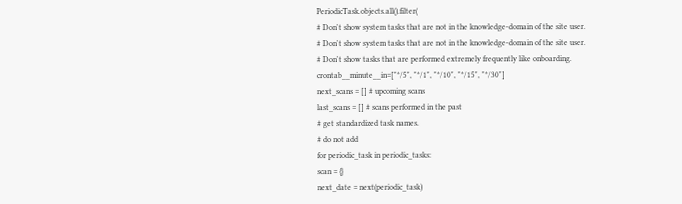PeriodicTask.objects.all().filter(
# Don't show system tasks that are not in the knowledge-domain of the site user.
# Don't show system tasks that are not in the knowledge-domain of the site user.
# Don't show tasks that are performed extremely frequently like onboarding.
crontab__minute__in=["*/5", "*/1", "*/10", "*/15", "*/30"]
next_scans = [] # upcoming scans
last_scans = [] # scans performed in the past
# get standardized task names.
# do not add
for periodic_task in periodic_tasks:
scan = {}
next_date = next(periodic_task)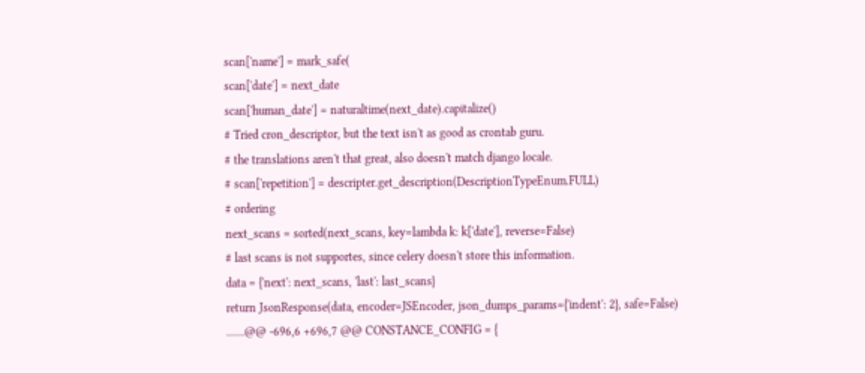scan['name'] = mark_safe(
scan['date'] = next_date
scan['human_date'] = naturaltime(next_date).capitalize()
# Tried cron_descriptor, but the text isn't as good as crontab guru.
# the translations aren't that great, also doesn't match django locale.
# scan['repetition'] = descripter.get_description(DescriptionTypeEnum.FULL)
# ordering
next_scans = sorted(next_scans, key=lambda k: k['date'], reverse=False)
# last scans is not supportes, since celery doesn't store this information.
data = {'next': next_scans, 'last': last_scans}
return JsonResponse(data, encoder=JSEncoder, json_dumps_params={'indent': 2}, safe=False)
......@@ -696,6 +696,7 @@ CONSTANCE_CONFIG = {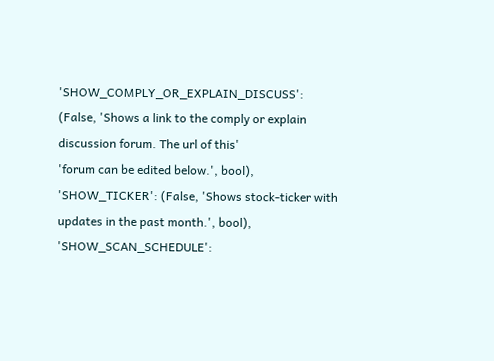'SHOW_COMPLY_OR_EXPLAIN_DISCUSS': (False, 'Shows a link to the comply or explain discussion forum. The url of this'
'forum can be edited below.', bool),
'SHOW_TICKER': (False, 'Shows stock-ticker with updates in the past month.', bool),
'SHOW_SCAN_SCHEDULE':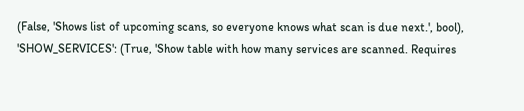(False, 'Shows list of upcoming scans, so everyone knows what scan is due next.', bool),
'SHOW_SERVICES': (True, 'Show table with how many services are scanned. Requires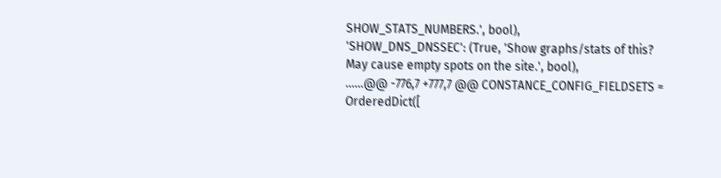SHOW_STATS_NUMBERS.', bool),
'SHOW_DNS_DNSSEC': (True, 'Show graphs/stats of this? May cause empty spots on the site.', bool),
......@@ -776,7 +777,7 @@ CONSTANCE_CONFIG_FIELDSETS = OrderedDict([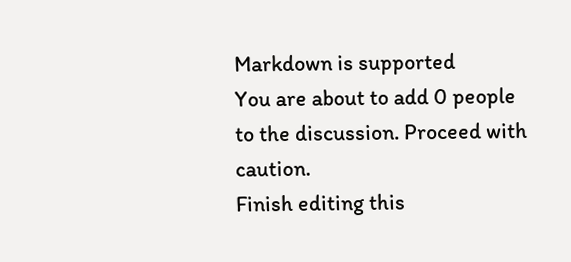Markdown is supported
You are about to add 0 people to the discussion. Proceed with caution.
Finish editing this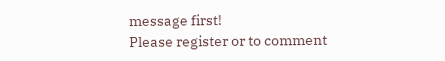message first!
Please register or to comment